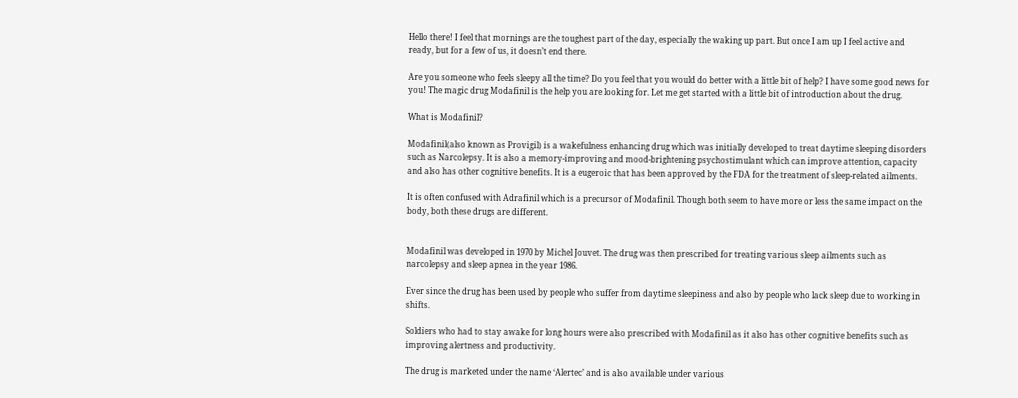Hello there! I feel that mornings are the toughest part of the day, especially the waking up part. But once I am up I feel active and ready, but for a few of us, it doesn’t end there.

Are you someone who feels sleepy all the time? Do you feel that you would do better with a little bit of help? I have some good news for you! The magic drug Modafinil is the help you are looking for. Let me get started with a little bit of introduction about the drug.

What is Modafinil?

Modafinil(also known as Provigil) is a wakefulness enhancing drug which was initially developed to treat daytime sleeping disorders such as Narcolepsy. It is also a memory-improving and mood-brightening psychostimulant which can improve attention, capacity and also has other cognitive benefits. It is a eugeroic that has been approved by the FDA for the treatment of sleep-related ailments.

It is often confused with Adrafinil which is a precursor of Modafinil. Though both seem to have more or less the same impact on the body, both these drugs are different.


Modafinil was developed in 1970 by Michel Jouvet. The drug was then prescribed for treating various sleep ailments such as narcolepsy and sleep apnea in the year 1986.

Ever since the drug has been used by people who suffer from daytime sleepiness and also by people who lack sleep due to working in shifts.

Soldiers who had to stay awake for long hours were also prescribed with Modafinil as it also has other cognitive benefits such as improving alertness and productivity.

The drug is marketed under the name ‘Alertec’ and is also available under various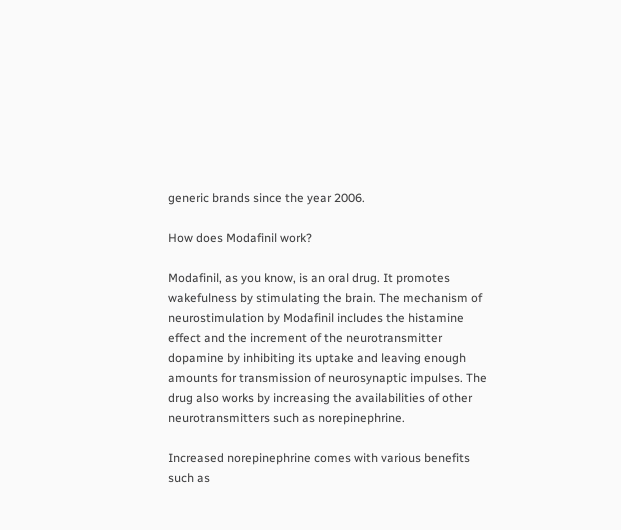generic brands since the year 2006.

How does Modafinil work?

Modafinil, as you know, is an oral drug. It promotes wakefulness by stimulating the brain. The mechanism of neurostimulation by Modafinil includes the histamine effect and the increment of the neurotransmitter dopamine by inhibiting its uptake and leaving enough amounts for transmission of neurosynaptic impulses. The drug also works by increasing the availabilities of other neurotransmitters such as norepinephrine.

Increased norepinephrine comes with various benefits such as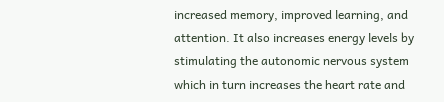increased memory, improved learning, and attention. It also increases energy levels by stimulating the autonomic nervous system which in turn increases the heart rate and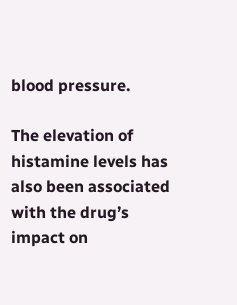blood pressure.

The elevation of histamine levels has also been associated with the drug’s impact on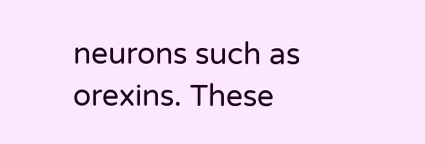neurons such as orexins. These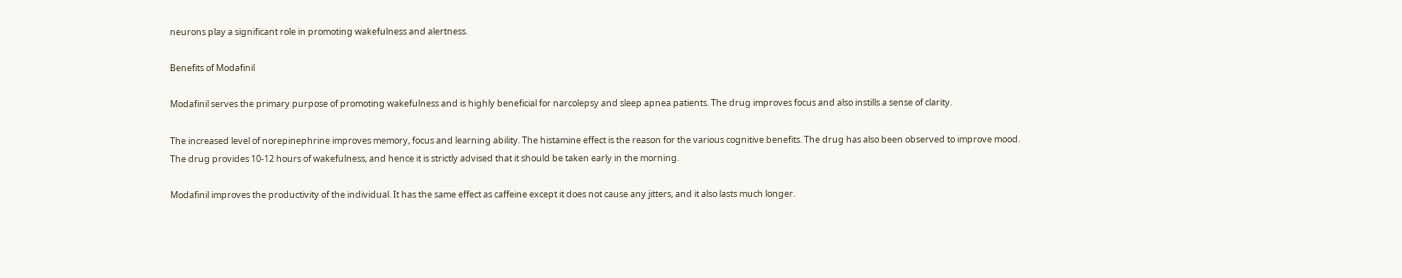neurons play a significant role in promoting wakefulness and alertness.

Benefits of Modafinil

Modafinil serves the primary purpose of promoting wakefulness and is highly beneficial for narcolepsy and sleep apnea patients. The drug improves focus and also instills a sense of clarity.

The increased level of norepinephrine improves memory, focus and learning ability. The histamine effect is the reason for the various cognitive benefits. The drug has also been observed to improve mood.
The drug provides 10-12 hours of wakefulness, and hence it is strictly advised that it should be taken early in the morning.

Modafinil improves the productivity of the individual. It has the same effect as caffeine except it does not cause any jitters, and it also lasts much longer.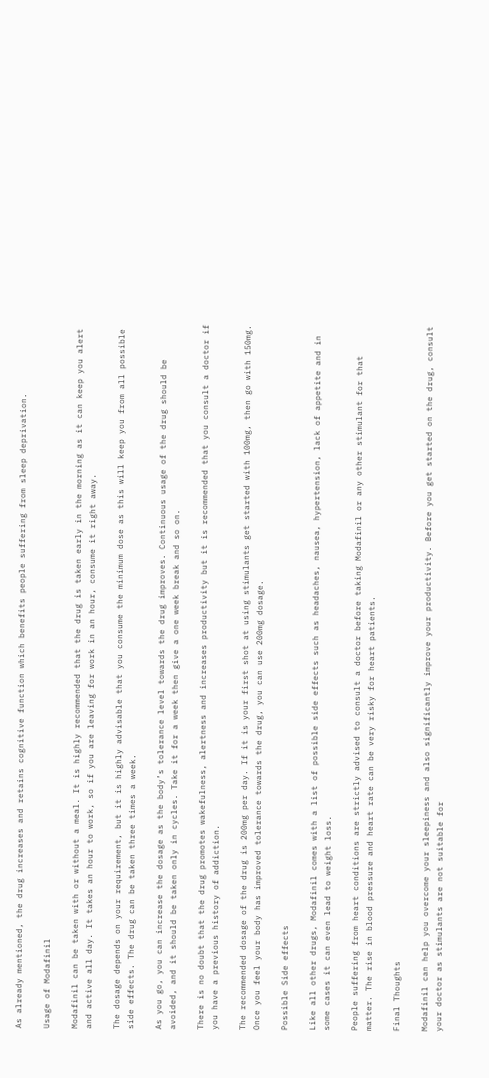As already mentioned, the drug increases and retains cognitive function which benefits people suffering from sleep deprivation.

Usage of Modafinil

Modafinil can be taken with or without a meal. It is highly recommended that the drug is taken early in the morning as it can keep you alert and active all day. It takes an hour to work, so if you are leaving for work in an hour, consume it right away.

The dosage depends on your requirement, but it is highly advisable that you consume the minimum dose as this will keep you from all possible side effects. The drug can be taken three times a week.

As you go, you can increase the dosage as the body’s tolerance level towards the drug improves. Continuous usage of the drug should be avoided, and it should be taken only in cycles. Take it for a week then give a one week break and so on.

There is no doubt that the drug promotes wakefulness, alertness and increases productivity but it is recommended that you consult a doctor if you have a previous history of addiction.

The recommended dosage of the drug is 200mg per day. If it is your first shot at using stimulants get started with 100mg, then go with 150mg. Once you feel your body has improved tolerance towards the drug, you can use 200mg dosage.

Possible Side effects

Like all other drugs, Modafinil comes with a list of possible side effects such as headaches, nausea, hypertension, lack of appetite and in some cases it can even lead to weight loss.

People suffering from heart conditions are strictly advised to consult a doctor before taking Modafinil or any other stimulant for that matter. The rise in blood pressure and heart rate can be very risky for heart patients.

Final Thoughts

Modafinil can help you overcome your sleepiness and also significantly improve your productivity. Before you get started on the drug, consult your doctor as stimulants are not suitable for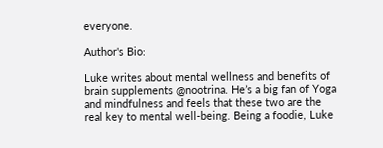everyone.

Author's Bio:

Luke writes about mental wellness and benefits of brain supplements @nootrina. He’s a big fan of Yoga and mindfulness and feels that these two are the real key to mental well-being. Being a foodie, Luke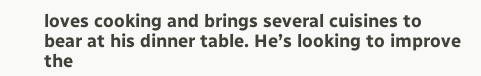loves cooking and brings several cuisines to bear at his dinner table. He’s looking to improve the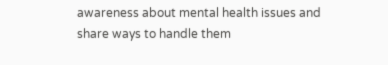awareness about mental health issues and share ways to handle them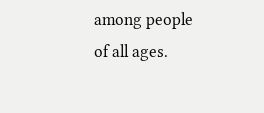among people of all ages.